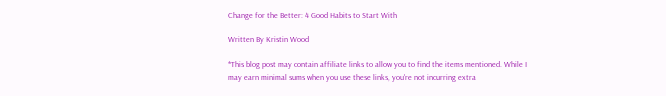Change for the Better: 4 Good Habits to Start With

Written By Kristin Wood

*This blog post may contain affiliate links to allow you to find the items mentioned. While I may earn minimal sums when you use these links, you're not incurring extra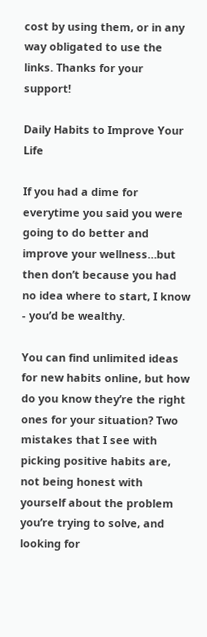cost by using them, or in any way obligated to use the links. Thanks for your support!

Daily Habits to Improve Your Life

If you had a dime for everytime you said you were going to do better and improve your wellness…but then don’t because you had no idea where to start, I know - you’d be wealthy.

You can find unlimited ideas for new habits online, but how do you know they’re the right ones for your situation? Two mistakes that I see with picking positive habits are, not being honest with yourself about the problem you’re trying to solve, and looking for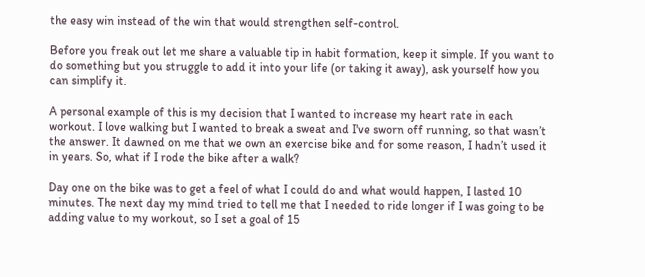the easy win instead of the win that would strengthen self-control.

Before you freak out let me share a valuable tip in habit formation, keep it simple. If you want to do something but you struggle to add it into your life (or taking it away), ask yourself how you can simplify it.

A personal example of this is my decision that I wanted to increase my heart rate in each workout. I love walking but I wanted to break a sweat and I've sworn off running, so that wasn’t the answer. It dawned on me that we own an exercise bike and for some reason, I hadn’t used it in years. So, what if I rode the bike after a walk?

Day one on the bike was to get a feel of what I could do and what would happen, I lasted 10 minutes. The next day my mind tried to tell me that I needed to ride longer if I was going to be adding value to my workout, so I set a goal of 15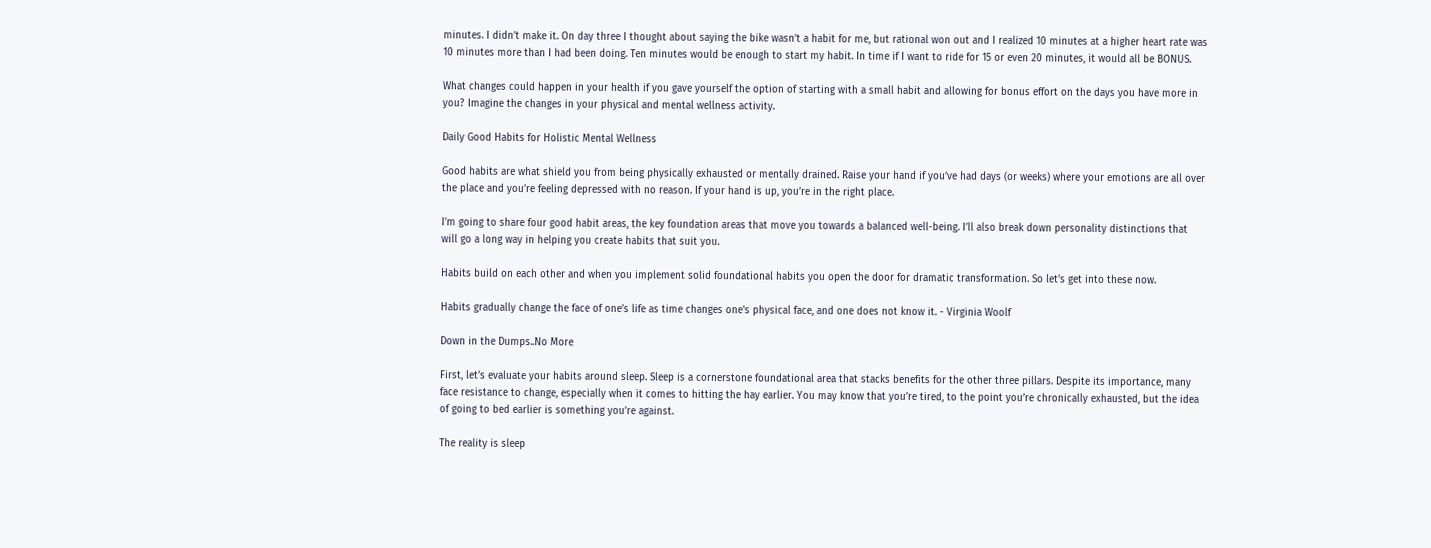minutes. I didn’t make it. On day three I thought about saying the bike wasn’t a habit for me, but rational won out and I realized 10 minutes at a higher heart rate was 10 minutes more than I had been doing. Ten minutes would be enough to start my habit. In time if I want to ride for 15 or even 20 minutes, it would all be BONUS.

What changes could happen in your health if you gave yourself the option of starting with a small habit and allowing for bonus effort on the days you have more in you? Imagine the changes in your physical and mental wellness activity.

Daily Good Habits for Holistic Mental Wellness

Good habits are what shield you from being physically exhausted or mentally drained. Raise your hand if you’ve had days (or weeks) where your emotions are all over the place and you’re feeling depressed with no reason. If your hand is up, you’re in the right place.

I’m going to share four good habit areas, the key foundation areas that move you towards a balanced well-being. I’ll also break down personality distinctions that will go a long way in helping you create habits that suit you.

Habits build on each other and when you implement solid foundational habits you open the door for dramatic transformation. So let's get into these now.

Habits gradually change the face of one’s life as time changes one's physical face, and one does not know it. - Virginia Woolf

Down in the Dumps..No More

First, let’s evaluate your habits around sleep. Sleep is a cornerstone foundational area that stacks benefits for the other three pillars. Despite its importance, many face resistance to change, especially when it comes to hitting the hay earlier. You may know that you’re tired, to the point you’re chronically exhausted, but the idea of going to bed earlier is something you’re against.

The reality is sleep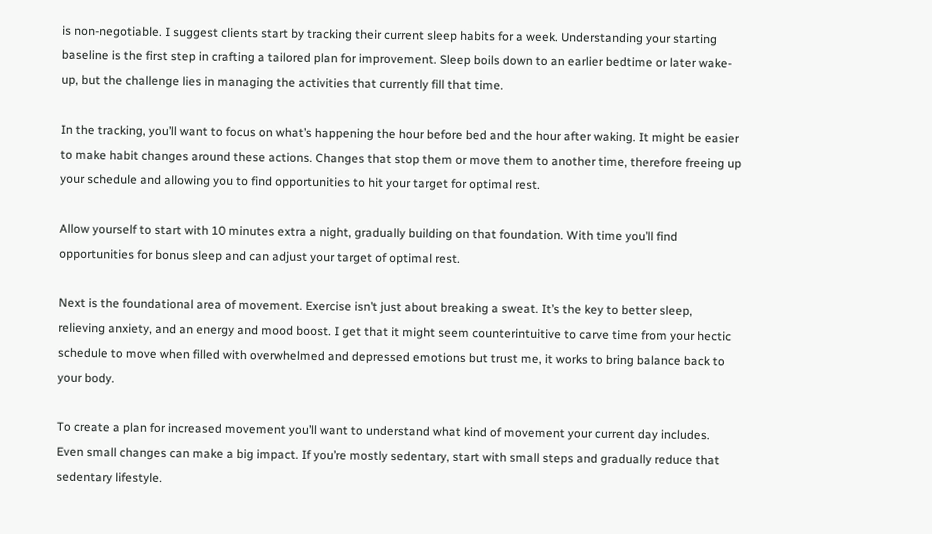is non-negotiable. I suggest clients start by tracking their current sleep habits for a week. Understanding your starting baseline is the first step in crafting a tailored plan for improvement. Sleep boils down to an earlier bedtime or later wake-up, but the challenge lies in managing the activities that currently fill that time.

In the tracking, you’ll want to focus on what’s happening the hour before bed and the hour after waking. It might be easier to make habit changes around these actions. Changes that stop them or move them to another time, therefore freeing up your schedule and allowing you to find opportunities to hit your target for optimal rest.

Allow yourself to start with 10 minutes extra a night, gradually building on that foundation. With time you’ll find opportunities for bonus sleep and can adjust your target of optimal rest.

Next is the foundational area of movement. Exercise isn’t just about breaking a sweat. It’s the key to better sleep, relieving anxiety, and an energy and mood boost. I get that it might seem counterintuitive to carve time from your hectic schedule to move when filled with overwhelmed and depressed emotions but trust me, it works to bring balance back to your body.

To create a plan for increased movement you’ll want to understand what kind of movement your current day includes. Even small changes can make a big impact. If you’re mostly sedentary, start with small steps and gradually reduce that sedentary lifestyle.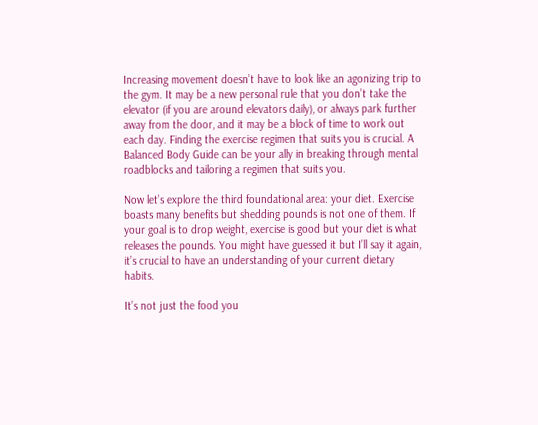Increasing movement doesn’t have to look like an agonizing trip to the gym. It may be a new personal rule that you don’t take the elevator (if you are around elevators daily), or always park further away from the door, and it may be a block of time to work out each day. Finding the exercise regimen that suits you is crucial. A Balanced Body Guide can be your ally in breaking through mental roadblocks and tailoring a regimen that suits you.

Now let’s explore the third foundational area: your diet. Exercise boasts many benefits but shedding pounds is not one of them. If your goal is to drop weight, exercise is good but your diet is what releases the pounds. You might have guessed it but I’ll say it again, it’s crucial to have an understanding of your current dietary habits.

It’s not just the food you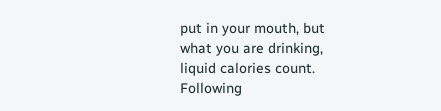put in your mouth, but what you are drinking, liquid calories count. Following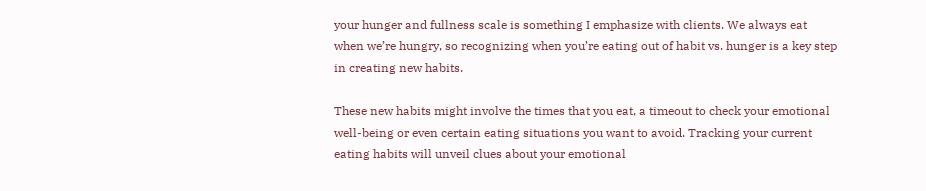your hunger and fullness scale is something I emphasize with clients. We always eat when we’re hungry, so recognizing when you’re eating out of habit vs. hunger is a key step in creating new habits.

These new habits might involve the times that you eat, a timeout to check your emotional well-being or even certain eating situations you want to avoid. Tracking your current eating habits will unveil clues about your emotional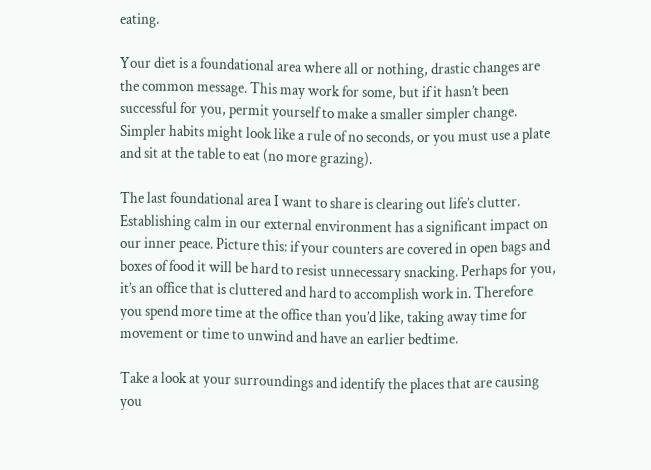eating.

Your diet is a foundational area where all or nothing, drastic changes are the common message. This may work for some, but if it hasn’t been successful for you, permit yourself to make a smaller simpler change. Simpler habits might look like a rule of no seconds, or you must use a plate and sit at the table to eat (no more grazing).

The last foundational area I want to share is clearing out life’s clutter. Establishing calm in our external environment has a significant impact on our inner peace. Picture this: if your counters are covered in open bags and boxes of food it will be hard to resist unnecessary snacking. Perhaps for you, it’s an office that is cluttered and hard to accomplish work in. Therefore you spend more time at the office than you’d like, taking away time for movement or time to unwind and have an earlier bedtime.

Take a look at your surroundings and identify the places that are causing you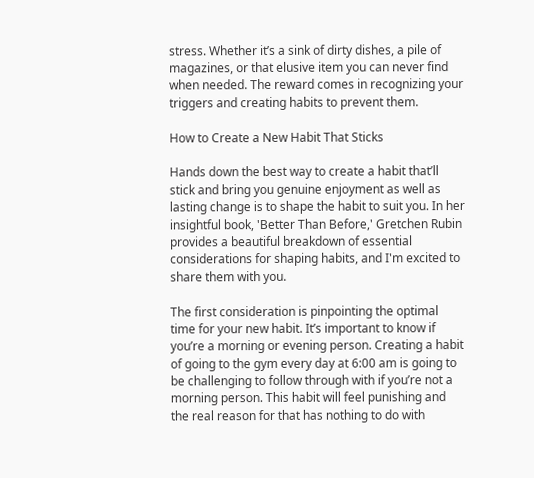stress. Whether it’s a sink of dirty dishes, a pile of magazines, or that elusive item you can never find when needed. The reward comes in recognizing your triggers and creating habits to prevent them.

How to Create a New Habit That Sticks

Hands down the best way to create a habit that’ll stick and bring you genuine enjoyment as well as lasting change is to shape the habit to suit you. In her insightful book, 'Better Than Before,' Gretchen Rubin provides a beautiful breakdown of essential considerations for shaping habits, and I'm excited to share them with you.

The first consideration is pinpointing the optimal time for your new habit. It’s important to know if you’re a morning or evening person. Creating a habit of going to the gym every day at 6:00 am is going to be challenging to follow through with if you’re not a morning person. This habit will feel punishing and the real reason for that has nothing to do with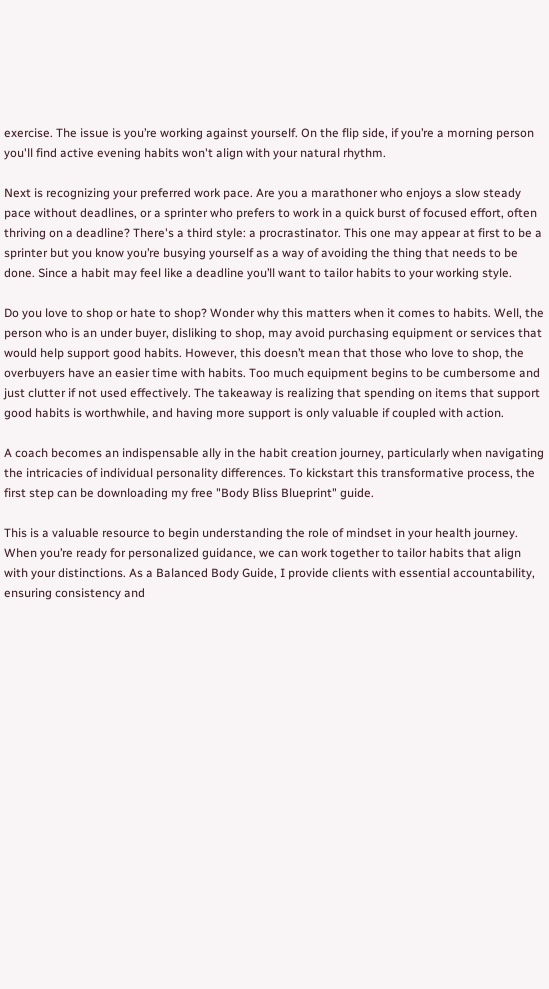exercise. The issue is you’re working against yourself. On the flip side, if you’re a morning person you'll find active evening habits won't align with your natural rhythm.

Next is recognizing your preferred work pace. Are you a marathoner who enjoys a slow steady pace without deadlines, or a sprinter who prefers to work in a quick burst of focused effort, often thriving on a deadline? There's a third style: a procrastinator. This one may appear at first to be a sprinter but you know you’re busying yourself as a way of avoiding the thing that needs to be done. Since a habit may feel like a deadline you’ll want to tailor habits to your working style.

Do you love to shop or hate to shop? Wonder why this matters when it comes to habits. Well, the person who is an under buyer, disliking to shop, may avoid purchasing equipment or services that would help support good habits. However, this doesn’t mean that those who love to shop, the overbuyers have an easier time with habits. Too much equipment begins to be cumbersome and just clutter if not used effectively. The takeaway is realizing that spending on items that support good habits is worthwhile, and having more support is only valuable if coupled with action.

A coach becomes an indispensable ally in the habit creation journey, particularly when navigating the intricacies of individual personality differences. To kickstart this transformative process, the first step can be downloading my free "Body Bliss Blueprint" guide.

This is a valuable resource to begin understanding the role of mindset in your health journey. When you’re ready for personalized guidance, we can work together to tailor habits that align with your distinctions. As a Balanced Body Guide, I provide clients with essential accountability, ensuring consistency and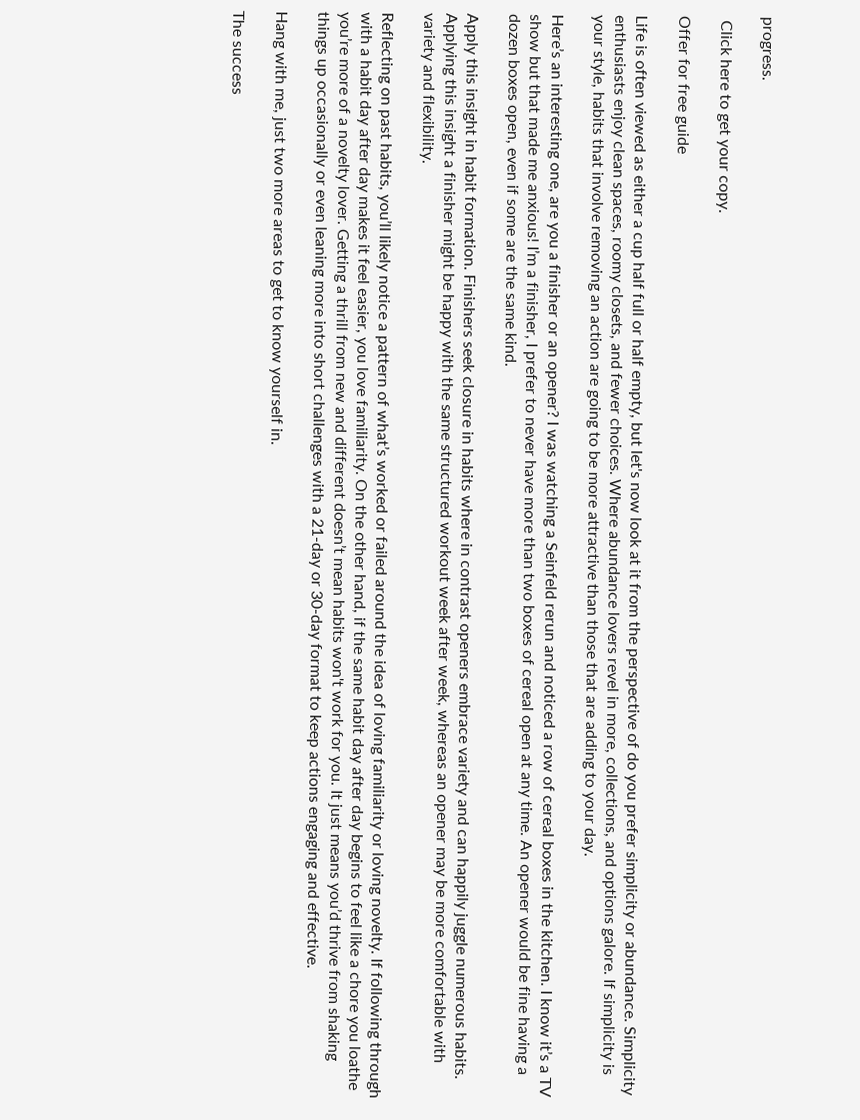progress.

 Click here to get your copy.

Offer for free guide

Life is often viewed as either a cup half full or half empty, but let's now look at it from the perspective of do you prefer simplicity or abundance. Simplicity enthusiasts enjoy clean spaces, roomy closets, and fewer choices. Where abundance lovers revel in more, collections, and options galore. If simplicity is your style, habits that involve removing an action are going to be more attractive than those that are adding to your day.

Here’s an interesting one, are you a finisher or an opener? I was watching a Seinfeld rerun and noticed a row of cereal boxes in the kitchen. I know it’s a TV show but that made me anxious! I’m a finisher, I prefer to never have more than two boxes of cereal open at any time. An opener would be fine having a dozen boxes open, even if some are the same kind.

Apply this insight in habit formation. Finishers seek closure in habits where in contrast openers embrace variety and can happily juggle numerous habits. Applying this insight a finisher might be happy with the same structured workout week after week, whereas an opener may be more comfortable with variety and flexibility.

Reflecting on past habits, you’ll likely notice a pattern of what’s worked or failed around the idea of loving familiarity or loving novelty. If following through with a habit day after day makes it feel easier, you love familiarity. On the other hand, if the same habit day after day begins to feel like a chore you loathe you’re more of a novelty lover. Getting a thrill from new and different doesn’t mean habits won't work for you. It just means you’d thrive from shaking things up occasionally or even leaning more into short challenges with a 21-day or 30-day format to keep actions engaging and effective.

Hang with me, just two more areas to get to know yourself in.

The success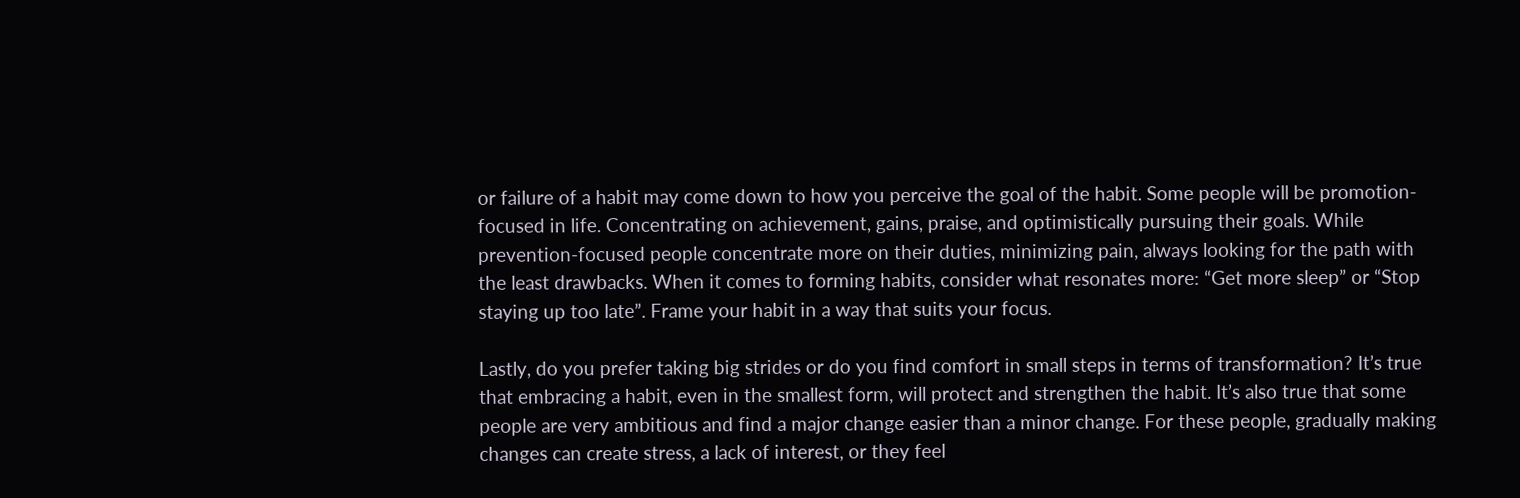or failure of a habit may come down to how you perceive the goal of the habit. Some people will be promotion-focused in life. Concentrating on achievement, gains, praise, and optimistically pursuing their goals. While prevention-focused people concentrate more on their duties, minimizing pain, always looking for the path with the least drawbacks. When it comes to forming habits, consider what resonates more: “Get more sleep” or “Stop staying up too late”. Frame your habit in a way that suits your focus.

Lastly, do you prefer taking big strides or do you find comfort in small steps in terms of transformation? It’s true that embracing a habit, even in the smallest form, will protect and strengthen the habit. It’s also true that some people are very ambitious and find a major change easier than a minor change. For these people, gradually making changes can create stress, a lack of interest, or they feel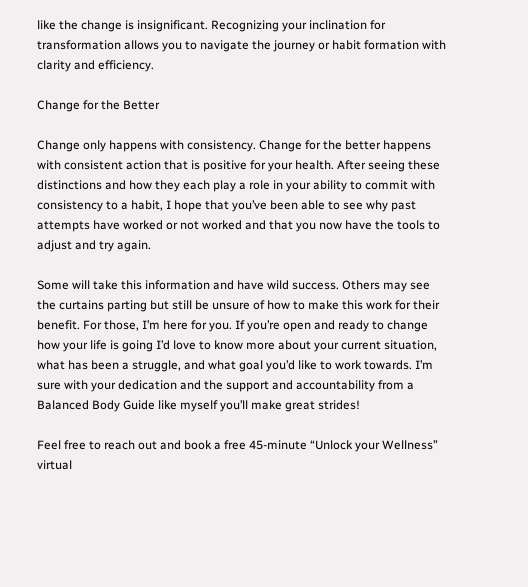like the change is insignificant. Recognizing your inclination for transformation allows you to navigate the journey or habit formation with clarity and efficiency.

Change for the Better

Change only happens with consistency. Change for the better happens with consistent action that is positive for your health. After seeing these distinctions and how they each play a role in your ability to commit with consistency to a habit, I hope that you’ve been able to see why past attempts have worked or not worked and that you now have the tools to adjust and try again.

Some will take this information and have wild success. Others may see the curtains parting but still be unsure of how to make this work for their benefit. For those, I’m here for you. If you’re open and ready to change how your life is going I’d love to know more about your current situation, what has been a struggle, and what goal you’d like to work towards. I’m sure with your dedication and the support and accountability from a Balanced Body Guide like myself you’ll make great strides!

Feel free to reach out and book a free 45-minute “Unlock your Wellness” virtual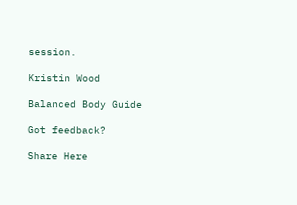session.

Kristin Wood

Balanced Body Guide

Got feedback?

Share Here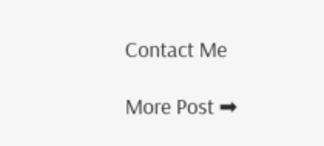Contact Me

More Post ➡